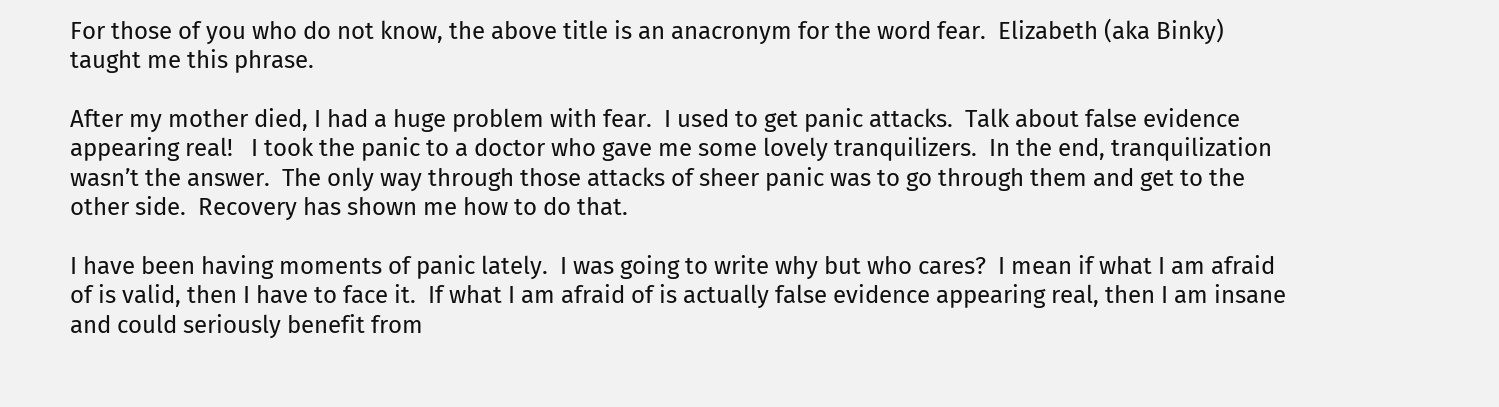For those of you who do not know, the above title is an anacronym for the word fear.  Elizabeth (aka Binky) taught me this phrase.

After my mother died, I had a huge problem with fear.  I used to get panic attacks.  Talk about false evidence appearing real!   I took the panic to a doctor who gave me some lovely tranquilizers.  In the end, tranquilization wasn’t the answer.  The only way through those attacks of sheer panic was to go through them and get to the other side.  Recovery has shown me how to do that.

I have been having moments of panic lately.  I was going to write why but who cares?  I mean if what I am afraid of is valid, then I have to face it.  If what I am afraid of is actually false evidence appearing real, then I am insane and could seriously benefit from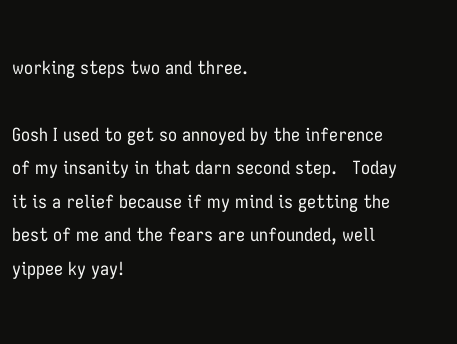working steps two and three.

Gosh I used to get so annoyed by the inference of my insanity in that darn second step.   Today it is a relief because if my mind is getting the best of me and the fears are unfounded, well yippee ky yay!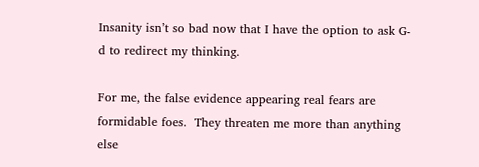Insanity isn’t so bad now that I have the option to ask G-d to redirect my thinking.

For me, the false evidence appearing real fears are formidable foes.  They threaten me more than anything else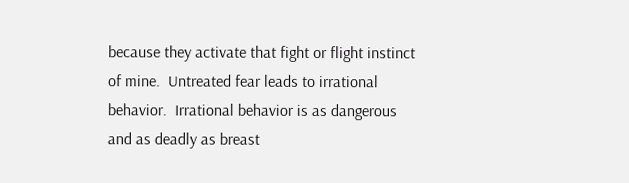because they activate that fight or flight instinct of mine.  Untreated fear leads to irrational behavior.  Irrational behavior is as dangerous and as deadly as breast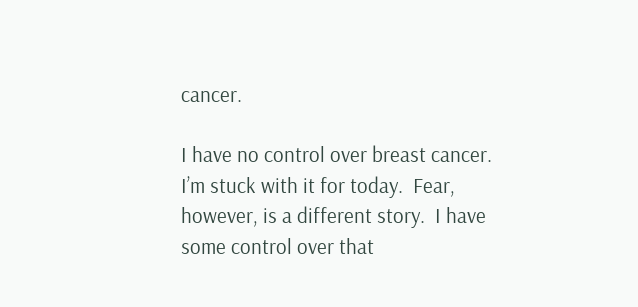cancer.

I have no control over breast cancer.  I’m stuck with it for today.  Fear, however, is a different story.  I have some control over that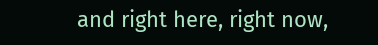and right here, right now,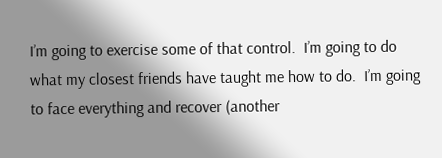I’m going to exercise some of that control.  I’m going to do what my closest friends have taught me how to do.  I’m going to face everything and recover (another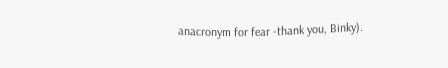anacronym for fear -thank you, Binky).